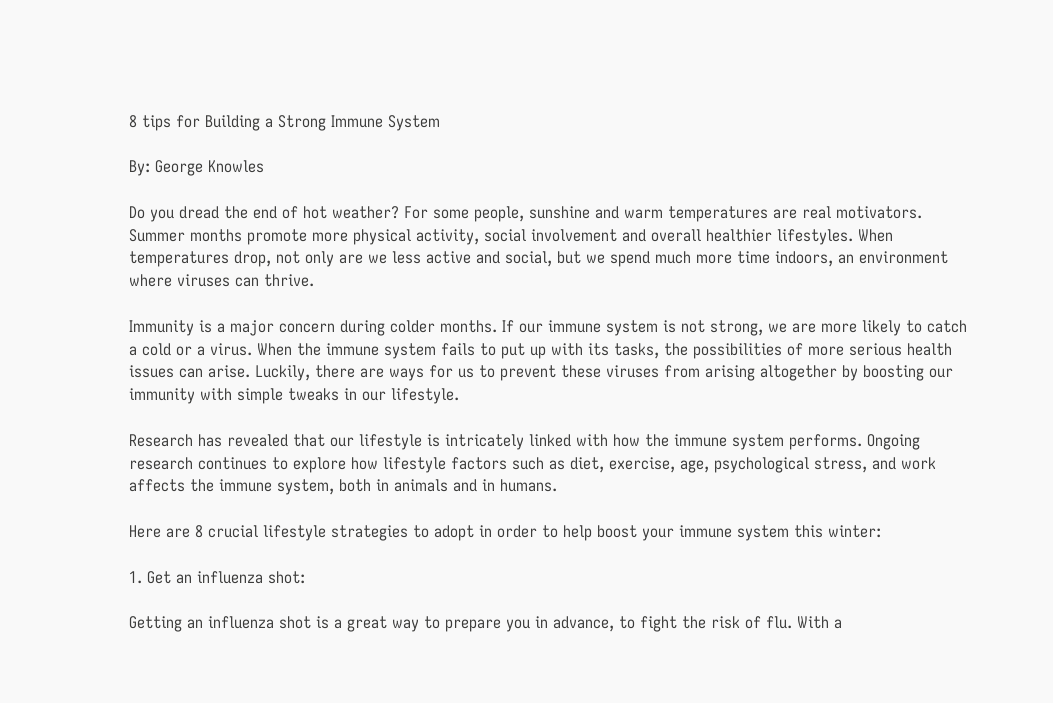8 tips for Building a Strong Immune System

By: George Knowles

Do you dread the end of hot weather? For some people, sunshine and warm temperatures are real motivators. Summer months promote more physical activity, social involvement and overall healthier lifestyles. When temperatures drop, not only are we less active and social, but we spend much more time indoors, an environment where viruses can thrive.

Immunity is a major concern during colder months. If our immune system is not strong, we are more likely to catch a cold or a virus. When the immune system fails to put up with its tasks, the possibilities of more serious health issues can arise. Luckily, there are ways for us to prevent these viruses from arising altogether by boosting our immunity with simple tweaks in our lifestyle.

Research has revealed that our lifestyle is intricately linked with how the immune system performs. Ongoing research continues to explore how lifestyle factors such as diet, exercise, age, psychological stress, and work affects the immune system, both in animals and in humans.

Here are 8 crucial lifestyle strategies to adopt in order to help boost your immune system this winter:

1. Get an influenza shot:

Getting an influenza shot is a great way to prepare you in advance, to fight the risk of flu. With a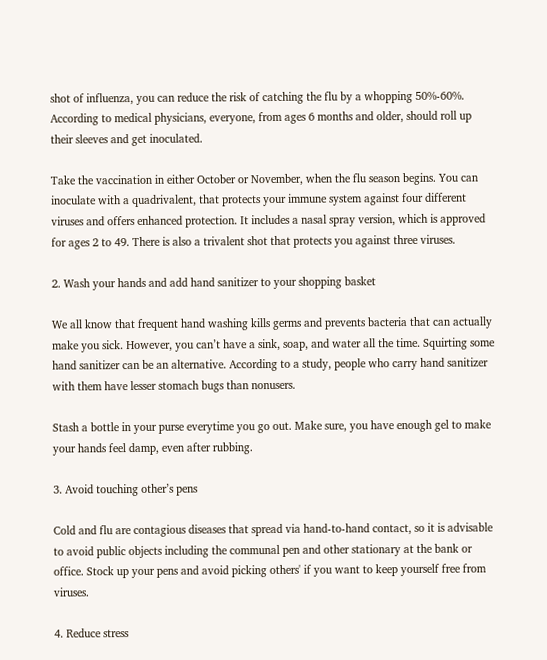shot of influenza, you can reduce the risk of catching the flu by a whopping 50%-60%. According to medical physicians, everyone, from ages 6 months and older, should roll up their sleeves and get inoculated.

Take the vaccination in either October or November, when the flu season begins. You can inoculate with a quadrivalent, that protects your immune system against four different viruses and offers enhanced protection. It includes a nasal spray version, which is approved for ages 2 to 49. There is also a trivalent shot that protects you against three viruses.

2. Wash your hands and add hand sanitizer to your shopping basket

We all know that frequent hand washing kills germs and prevents bacteria that can actually make you sick. However, you can’t have a sink, soap, and water all the time. Squirting some hand sanitizer can be an alternative. According to a study, people who carry hand sanitizer with them have lesser stomach bugs than nonusers.

Stash a bottle in your purse everytime you go out. Make sure, you have enough gel to make your hands feel damp, even after rubbing.

3. Avoid touching other’s pens

Cold and flu are contagious diseases that spread via hand-to-hand contact, so it is advisable to avoid public objects including the communal pen and other stationary at the bank or office. Stock up your pens and avoid picking others' if you want to keep yourself free from viruses.

4. Reduce stress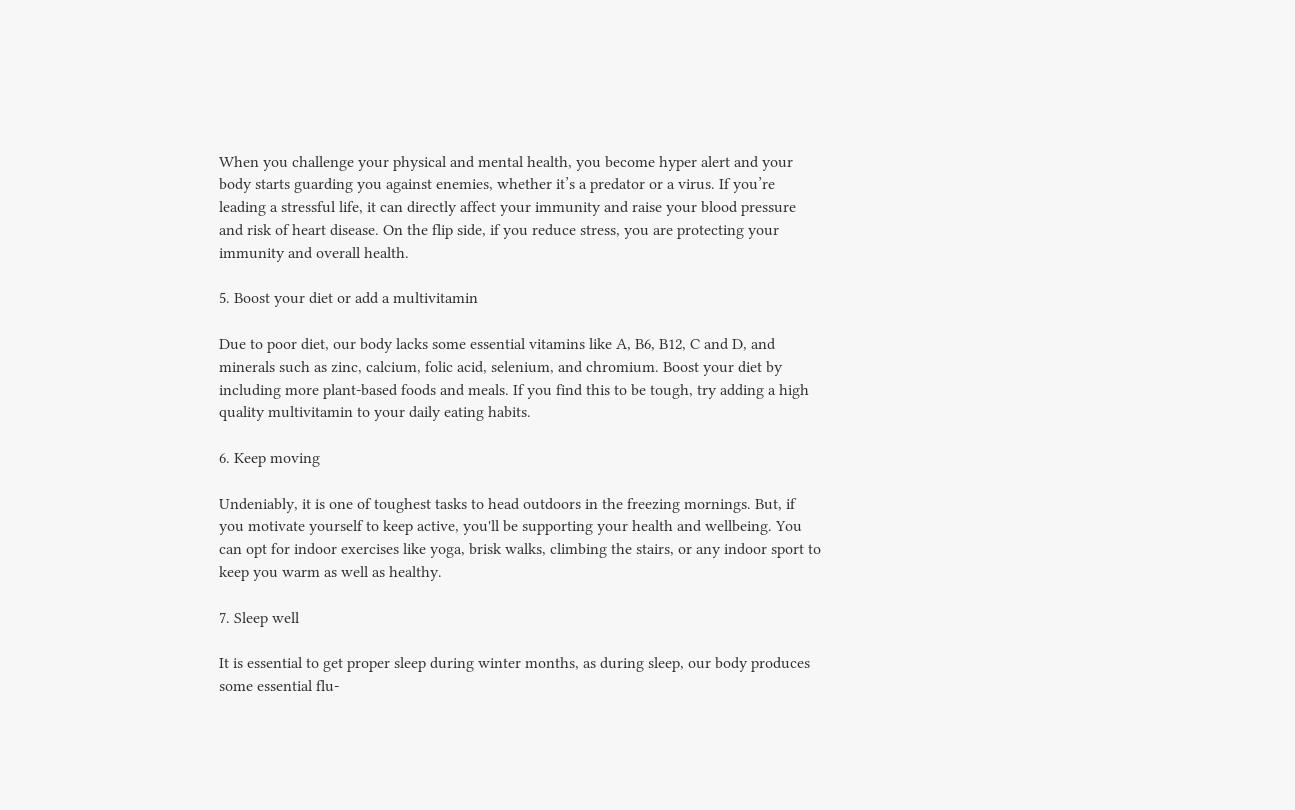When you challenge your physical and mental health, you become hyper alert and your body starts guarding you against enemies, whether it’s a predator or a virus. If you’re leading a stressful life, it can directly affect your immunity and raise your blood pressure and risk of heart disease. On the flip side, if you reduce stress, you are protecting your immunity and overall health.

5. Boost your diet or add a multivitamin

Due to poor diet, our body lacks some essential vitamins like A, B6, B12, C and D, and minerals such as zinc, calcium, folic acid, selenium, and chromium. Boost your diet by including more plant-based foods and meals. If you find this to be tough, try adding a high quality multivitamin to your daily eating habits.

6. Keep moving

Undeniably, it is one of toughest tasks to head outdoors in the freezing mornings. But, if you motivate yourself to keep active, you'll be supporting your health and wellbeing. You can opt for indoor exercises like yoga, brisk walks, climbing the stairs, or any indoor sport to keep you warm as well as healthy.

7. Sleep well

It is essential to get proper sleep during winter months, as during sleep, our body produces some essential flu-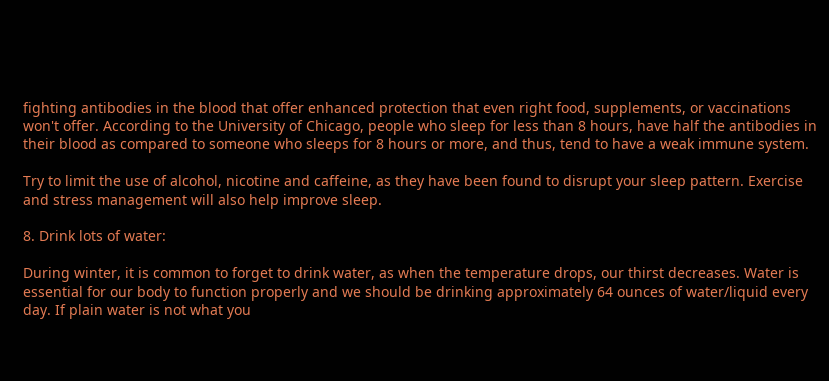fighting antibodies in the blood that offer enhanced protection that even right food, supplements, or vaccinations won't offer. According to the University of Chicago, people who sleep for less than 8 hours, have half the antibodies in their blood as compared to someone who sleeps for 8 hours or more, and thus, tend to have a weak immune system.

Try to limit the use of alcohol, nicotine and caffeine, as they have been found to disrupt your sleep pattern. Exercise and stress management will also help improve sleep.

8. Drink lots of water:

During winter, it is common to forget to drink water, as when the temperature drops, our thirst decreases. Water is essential for our body to function properly and we should be drinking approximately 64 ounces of water/liquid every day. If plain water is not what you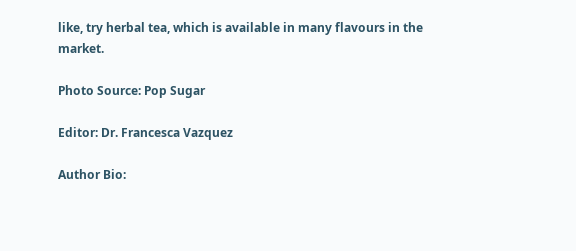like, try herbal tea, which is available in many flavours in the market.

Photo Source: Pop Sugar

Editor: Dr. Francesca Vazquez

Author Bio: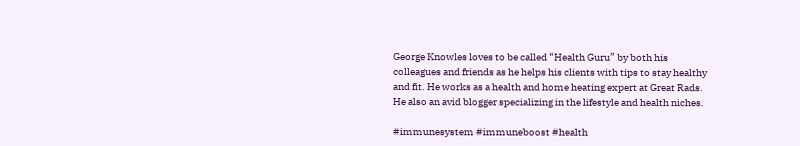George Knowles loves to be called “Health Guru” by both his colleagues and friends as he helps his clients with tips to stay healthy and fit. He works as a health and home heating expert at Great Rads. He also an avid blogger specializing in the lifestyle and health niches.

#immunesystem #immuneboost #health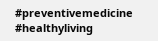#preventivemedicine #healthyliving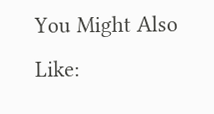You Might Also Like: